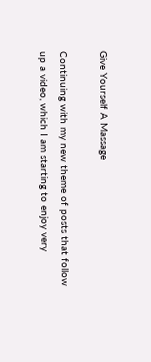Give Yourself A Massage

Continuing with my new theme of posts that follow up a video, which I am starting to enjoy very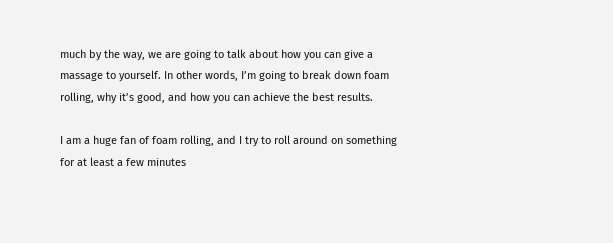much by the way, we are going to talk about how you can give a massage to yourself. In other words, I’m going to break down foam rolling, why it’s good, and how you can achieve the best results.

I am a huge fan of foam rolling, and I try to roll around on something for at least a few minutes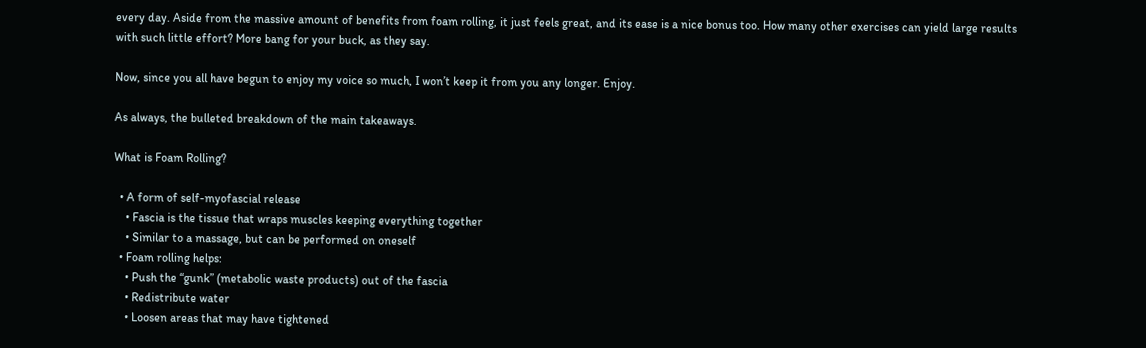every day. Aside from the massive amount of benefits from foam rolling, it just feels great, and its ease is a nice bonus too. How many other exercises can yield large results with such little effort? More bang for your buck, as they say.

Now, since you all have begun to enjoy my voice so much, I won’t keep it from you any longer. Enjoy.

As always, the bulleted breakdown of the main takeaways.

What is Foam Rolling?

  • A form of self-myofascial release
    • Fascia is the tissue that wraps muscles keeping everything together
    • Similar to a massage, but can be performed on oneself
  • Foam rolling helps:
    • Push the “gunk” (metabolic waste products) out of the fascia
    • Redistribute water
    • Loosen areas that may have tightened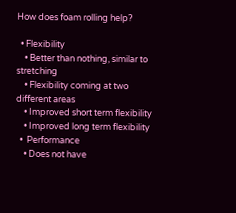How does foam rolling help?

  • Flexibility
    • Better than nothing, similar to stretching
    • Flexibility coming at two different areas
    • Improved short term flexibility
    • Improved long term flexibility
  •  Performance
    • Does not have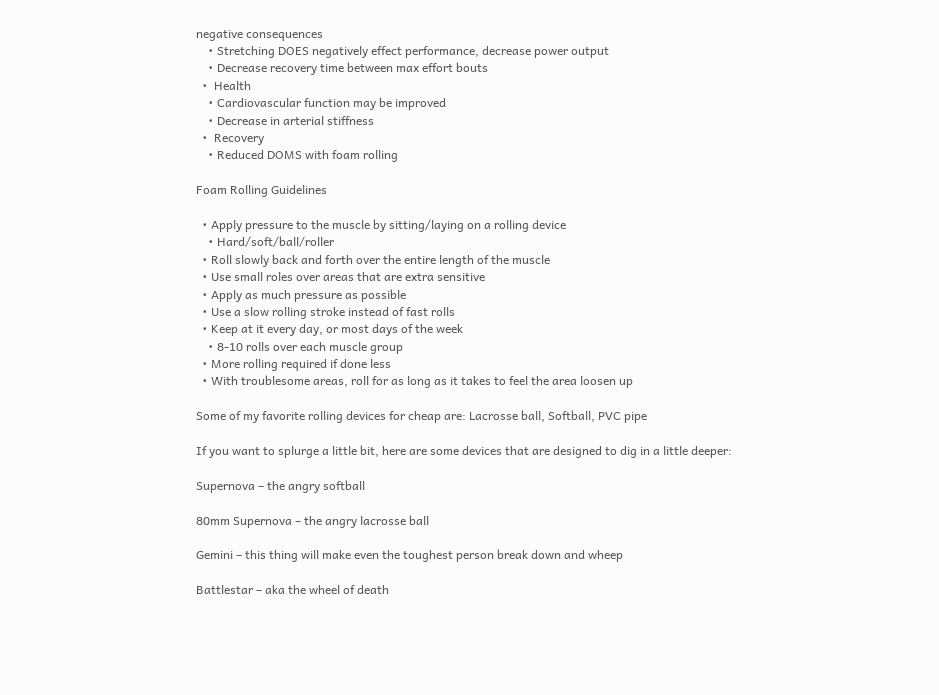negative consequences
    • Stretching DOES negatively effect performance, decrease power output
    • Decrease recovery time between max effort bouts
  •  Health
    • Cardiovascular function may be improved
    • Decrease in arterial stiffness
  •  Recovery
    • Reduced DOMS with foam rolling

Foam Rolling Guidelines

  • Apply pressure to the muscle by sitting/laying on a rolling device
    • Hard/soft/ball/roller
  • Roll slowly back and forth over the entire length of the muscle
  • Use small roles over areas that are extra sensitive
  • Apply as much pressure as possible
  • Use a slow rolling stroke instead of fast rolls
  • Keep at it every day, or most days of the week
    • 8-10 rolls over each muscle group
  • More rolling required if done less
  • With troublesome areas, roll for as long as it takes to feel the area loosen up

Some of my favorite rolling devices for cheap are: Lacrosse ball, Softball, PVC pipe

If you want to splurge a little bit, here are some devices that are designed to dig in a little deeper:

Supernova – the angry softball

80mm Supernova – the angry lacrosse ball

Gemini – this thing will make even the toughest person break down and wheep

Battlestar – aka the wheel of death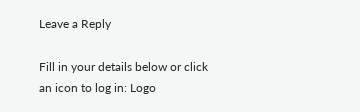Leave a Reply

Fill in your details below or click an icon to log in: Logo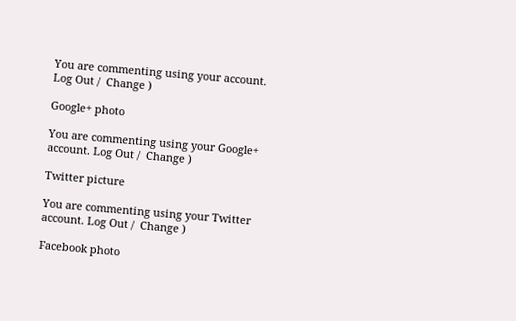You are commenting using your account. Log Out /  Change )

Google+ photo

You are commenting using your Google+ account. Log Out /  Change )

Twitter picture

You are commenting using your Twitter account. Log Out /  Change )

Facebook photo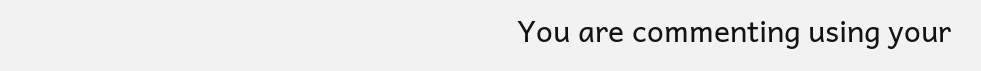You are commenting using your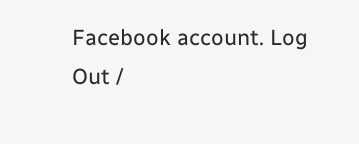Facebook account. Log Out /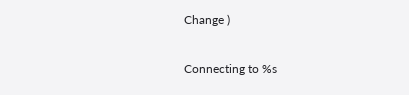Change )

Connecting to %s